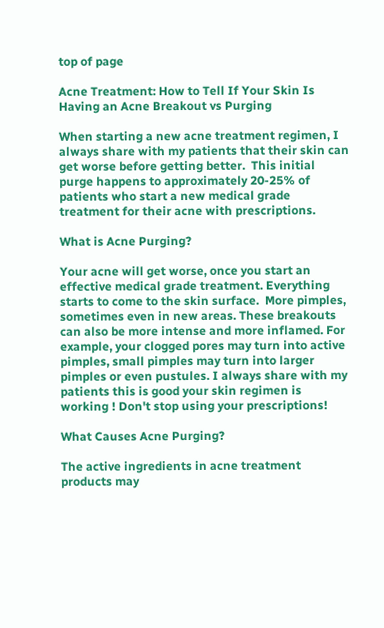top of page

Acne Treatment: How to Tell If Your Skin Is Having an Acne Breakout vs Purging

When starting a new acne treatment regimen, I always share with my patients that their skin can get worse before getting better.  This initial purge happens to approximately 20-25% of patients who start a new medical grade treatment for their acne with prescriptions.

What is Acne Purging?

Your acne will get worse, once you start an effective medical grade treatment. Everything starts to come to the skin surface.  More pimples, sometimes even in new areas. These breakouts can also be more intense and more inflamed. For example, your clogged pores may turn into active pimples, small pimples may turn into larger pimples or even pustules. I always share with my patients this is good your skin regimen is working ! Don't stop using your prescriptions!

What Causes Acne Purging?

The active ingredients in acne treatment products may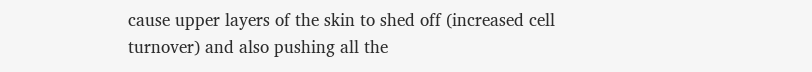cause upper layers of the skin to shed off (increased cell turnover) and also pushing all the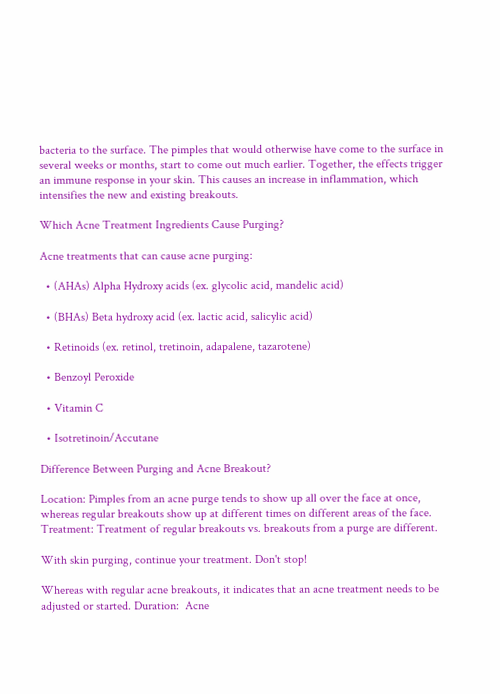bacteria to the surface. The pimples that would otherwise have come to the surface in several weeks or months, start to come out much earlier. Together, the effects trigger an immune response in your skin. This causes an increase in inflammation, which intensifies the new and existing breakouts.

Which Acne Treatment Ingredients Cause Purging?

Acne treatments that can cause acne purging:

  • (AHAs) Alpha Hydroxy acids (ex. glycolic acid, mandelic acid)

  • (BHAs) Beta hydroxy acid (ex. lactic acid, salicylic acid)

  • Retinoids (ex. retinol, tretinoin, adapalene, tazarotene)

  • Benzoyl Peroxide

  • Vitamin C

  • Isotretinoin/Accutane

Difference Between Purging and Acne Breakout?

Location: Pimples from an acne purge tends to show up all over the face at once, whereas regular breakouts show up at different times on different areas of the face. Treatment: Treatment of regular breakouts vs. breakouts from a purge are different.

With skin purging, continue your treatment. Don't stop!

Whereas with regular acne breakouts, it indicates that an acne treatment needs to be adjusted or started. Duration:  Acne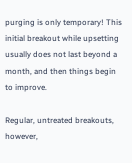purging is only temporary! This initial breakout while upsetting usually does not last beyond a month, and then things begin to improve.

Regular, untreated breakouts, however,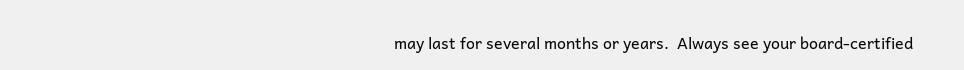may last for several months or years.  Always see your board-certified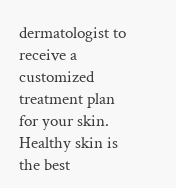dermatologist to receive a customized treatment plan for your skin.  Healthy skin is the best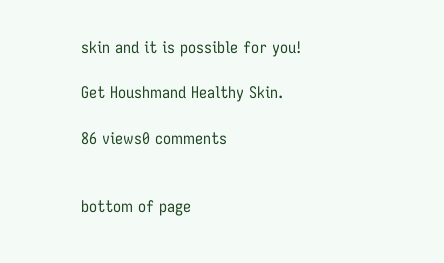skin and it is possible for you!

Get Houshmand Healthy Skin.

86 views0 comments


bottom of page